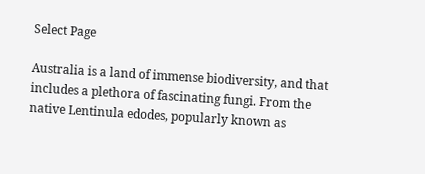Select Page

Australia is a land of immense biodiversity, and that includes a plethora of fascinating fungi. From the native Lentinula edodes, popularly known as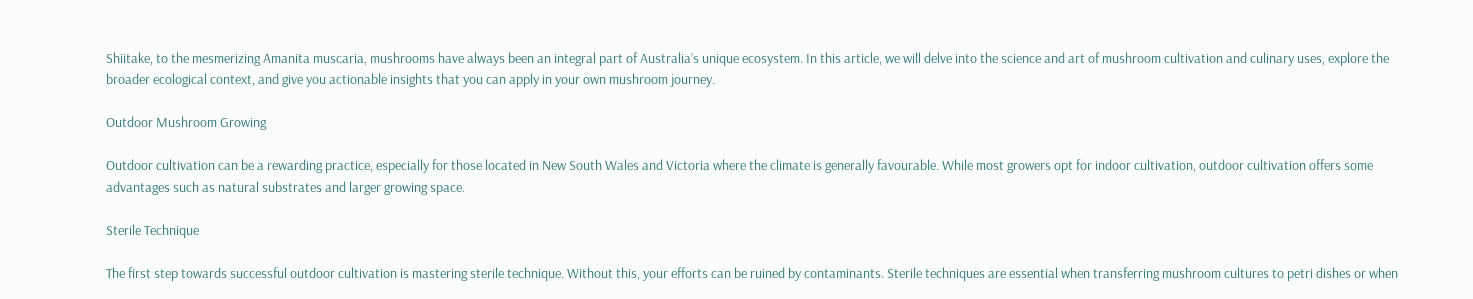Shiitake, to the mesmerizing Amanita muscaria, mushrooms have always been an integral part of Australia’s unique ecosystem. In this article, we will delve into the science and art of mushroom cultivation and culinary uses, explore the broader ecological context, and give you actionable insights that you can apply in your own mushroom journey.

Outdoor Mushroom Growing

Outdoor cultivation can be a rewarding practice, especially for those located in New South Wales and Victoria where the climate is generally favourable. While most growers opt for indoor cultivation, outdoor cultivation offers some advantages such as natural substrates and larger growing space.

Sterile Technique

The first step towards successful outdoor cultivation is mastering sterile technique. Without this, your efforts can be ruined by contaminants. Sterile techniques are essential when transferring mushroom cultures to petri dishes or when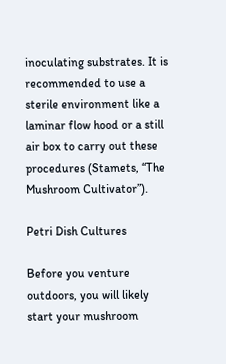inoculating substrates. It is recommended to use a sterile environment like a laminar flow hood or a still air box to carry out these procedures (Stamets, “The Mushroom Cultivator”).

Petri Dish Cultures

Before you venture outdoors, you will likely start your mushroom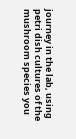journey in the lab, using petri dish cultures of the mushroom species you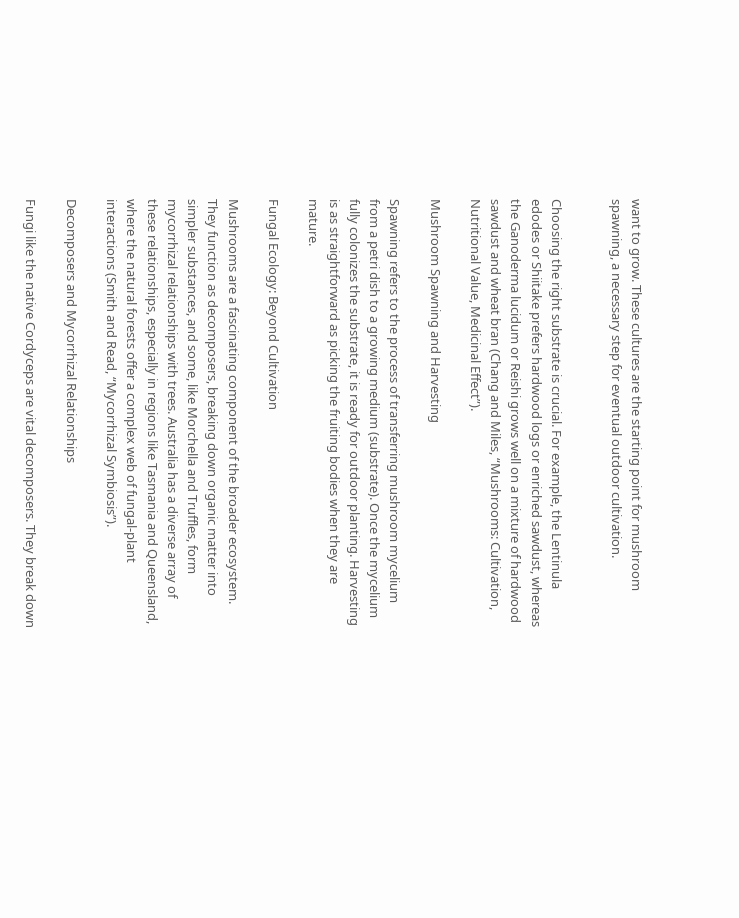want to grow. These cultures are the starting point for mushroom spawning, a necessary step for eventual outdoor cultivation.


Choosing the right substrate is crucial. For example, the Lentinula edodes or Shiitake prefers hardwood logs or enriched sawdust, whereas the Ganoderma lucidum or Reishi grows well on a mixture of hardwood sawdust and wheat bran (Chang and Miles, “Mushrooms: Cultivation, Nutritional Value, Medicinal Effect”).

Mushroom Spawning and Harvesting

Spawning refers to the process of transferring mushroom mycelium from a petri dish to a growing medium (substrate). Once the mycelium fully colonizes the substrate, it is ready for outdoor planting. Harvesting is as straightforward as picking the fruiting bodies when they are mature.

Fungal Ecology: Beyond Cultivation

Mushrooms are a fascinating component of the broader ecosystem. They function as decomposers, breaking down organic matter into simpler substances, and some, like Morchella and Truffles, form mycorrhizal relationships with trees. Australia has a diverse array of these relationships, especially in regions like Tasmania and Queensland, where the natural forests offer a complex web of fungal-plant interactions (Smith and Read, “Mycorrhizal Symbiosis”).

Decomposers and Mycorrhizal Relationships

Fungi like the native Cordyceps are vital decomposers. They break down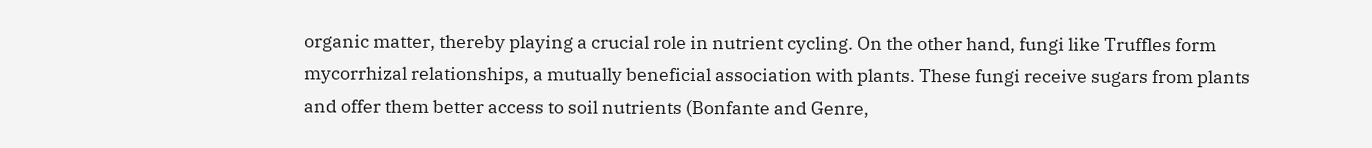organic matter, thereby playing a crucial role in nutrient cycling. On the other hand, fungi like Truffles form mycorrhizal relationships, a mutually beneficial association with plants. These fungi receive sugars from plants and offer them better access to soil nutrients (Bonfante and Genre,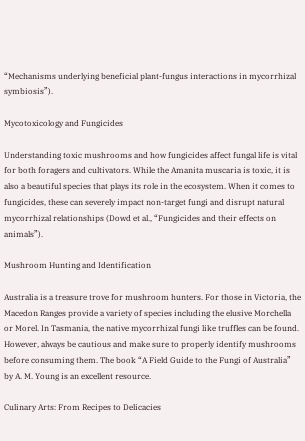“Mechanisms underlying beneficial plant-fungus interactions in mycorrhizal symbiosis”).

Mycotoxicology and Fungicides

Understanding toxic mushrooms and how fungicides affect fungal life is vital for both foragers and cultivators. While the Amanita muscaria is toxic, it is also a beautiful species that plays its role in the ecosystem. When it comes to fungicides, these can severely impact non-target fungi and disrupt natural mycorrhizal relationships (Dowd et al., “Fungicides and their effects on animals”).

Mushroom Hunting and Identification

Australia is a treasure trove for mushroom hunters. For those in Victoria, the Macedon Ranges provide a variety of species including the elusive Morchella or Morel. In Tasmania, the native mycorrhizal fungi like truffles can be found. However, always be cautious and make sure to properly identify mushrooms before consuming them. The book “A Field Guide to the Fungi of Australia” by A. M. Young is an excellent resource.

Culinary Arts: From Recipes to Delicacies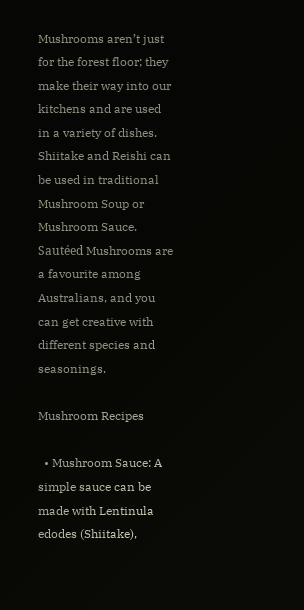Mushrooms aren’t just for the forest floor; they make their way into our kitchens and are used in a variety of dishes. Shiitake and Reishi can be used in traditional Mushroom Soup or Mushroom Sauce. Sautéed Mushrooms are a favourite among Australians, and you can get creative with different species and seasonings.

Mushroom Recipes

  • Mushroom Sauce: A simple sauce can be made with Lentinula edodes (Shiitake),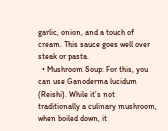garlic, onion, and a touch of cream. This sauce goes well over steak or pasta.
  • Mushroom Soup: For this, you can use Ganoderma lucidum (Reishi). While it’s not traditionally a culinary mushroom, when boiled down, it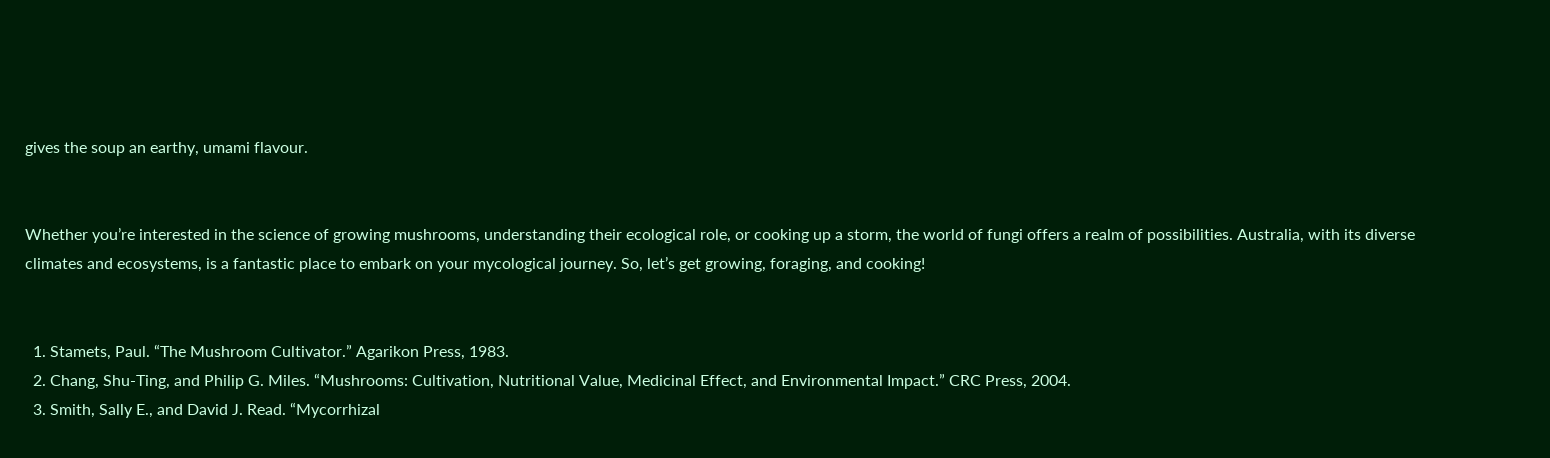gives the soup an earthy, umami flavour.


Whether you’re interested in the science of growing mushrooms, understanding their ecological role, or cooking up a storm, the world of fungi offers a realm of possibilities. Australia, with its diverse climates and ecosystems, is a fantastic place to embark on your mycological journey. So, let’s get growing, foraging, and cooking!


  1. Stamets, Paul. “The Mushroom Cultivator.” Agarikon Press, 1983.
  2. Chang, Shu-Ting, and Philip G. Miles. “Mushrooms: Cultivation, Nutritional Value, Medicinal Effect, and Environmental Impact.” CRC Press, 2004.
  3. Smith, Sally E., and David J. Read. “Mycorrhizal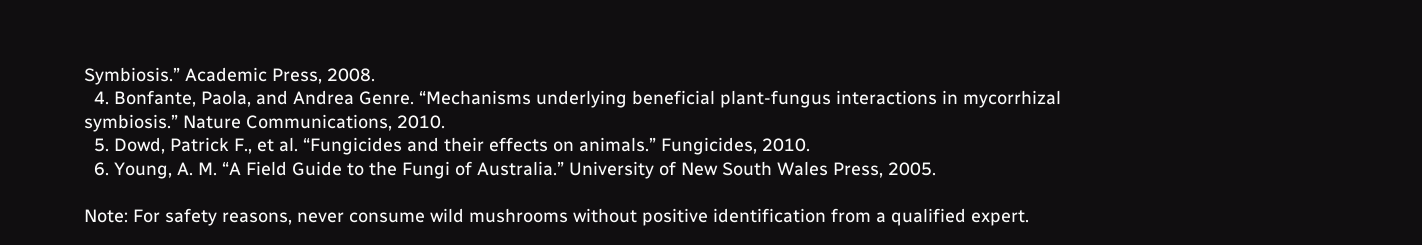Symbiosis.” Academic Press, 2008.
  4. Bonfante, Paola, and Andrea Genre. “Mechanisms underlying beneficial plant-fungus interactions in mycorrhizal symbiosis.” Nature Communications, 2010.
  5. Dowd, Patrick F., et al. “Fungicides and their effects on animals.” Fungicides, 2010.
  6. Young, A. M. “A Field Guide to the Fungi of Australia.” University of New South Wales Press, 2005.

Note: For safety reasons, never consume wild mushrooms without positive identification from a qualified expert.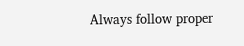Always follow proper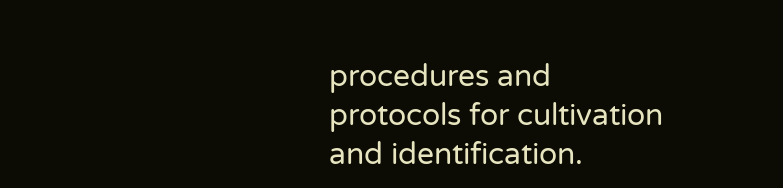procedures and protocols for cultivation and identification.